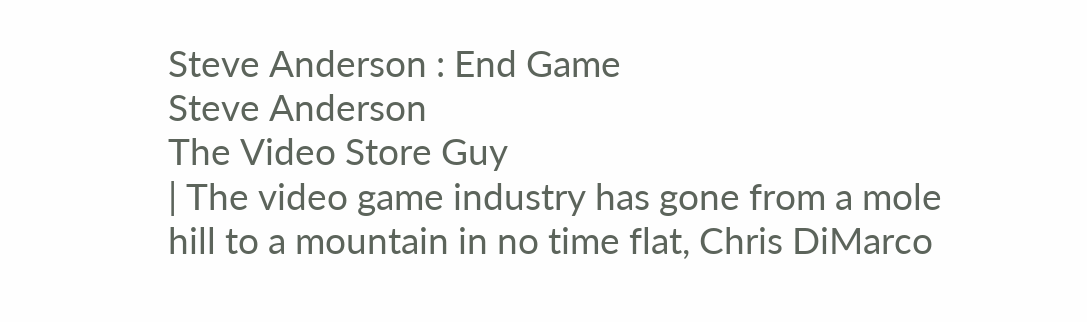Steve Anderson : End Game
Steve Anderson
The Video Store Guy
| The video game industry has gone from a mole hill to a mountain in no time flat, Chris DiMarco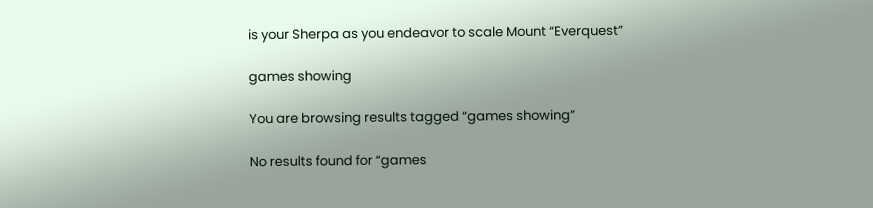is your Sherpa as you endeavor to scale Mount “Everquest”

games showing

You are browsing results tagged “games showing”

No results found for “games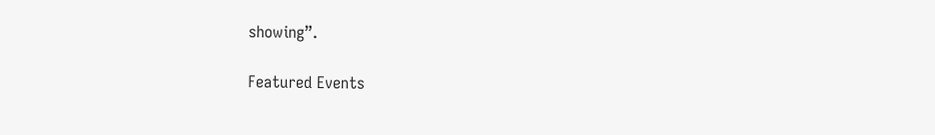showing”.

Featured Events